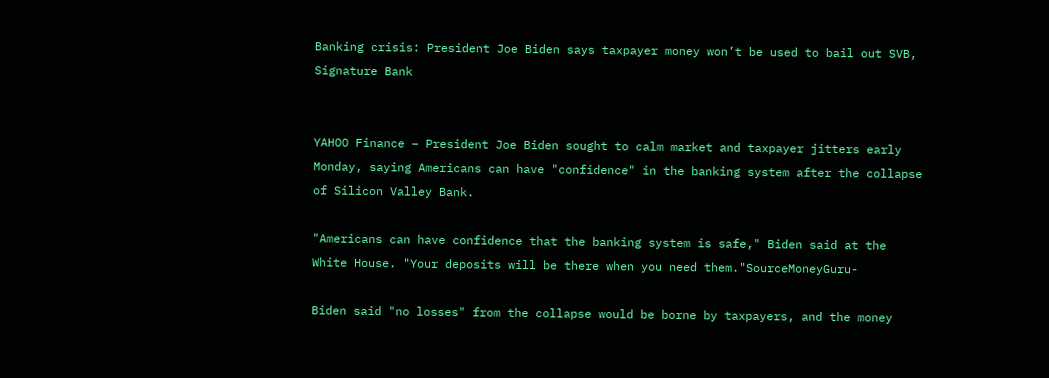Banking crisis: President Joe Biden says taxpayer money won’t be used to bail out SVB, Signature Bank


YAHOO Finance – President Joe Biden sought to calm market and taxpayer jitters early Monday, saying Americans can have "confidence" in the banking system after the collapse of Silicon Valley Bank.

"Americans can have confidence that the banking system is safe," Biden said at the White House. "Your deposits will be there when you need them."SourceMoneyGuru-

Biden said "no losses" from the collapse would be borne by taxpayers, and the money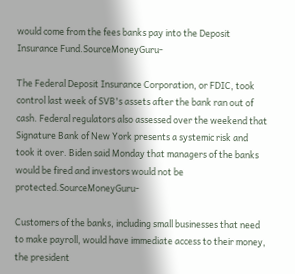would come from the fees banks pay into the Deposit Insurance Fund.SourceMoneyGuru-

The Federal Deposit Insurance Corporation, or FDIC, took control last week of SVB's assets after the bank ran out of cash. Federal regulators also assessed over the weekend that Signature Bank of New York presents a systemic risk and took it over. Biden said Monday that managers of the banks would be fired and investors would not be protected.SourceMoneyGuru-

Customers of the banks, including small businesses that need to make payroll, would have immediate access to their money, the president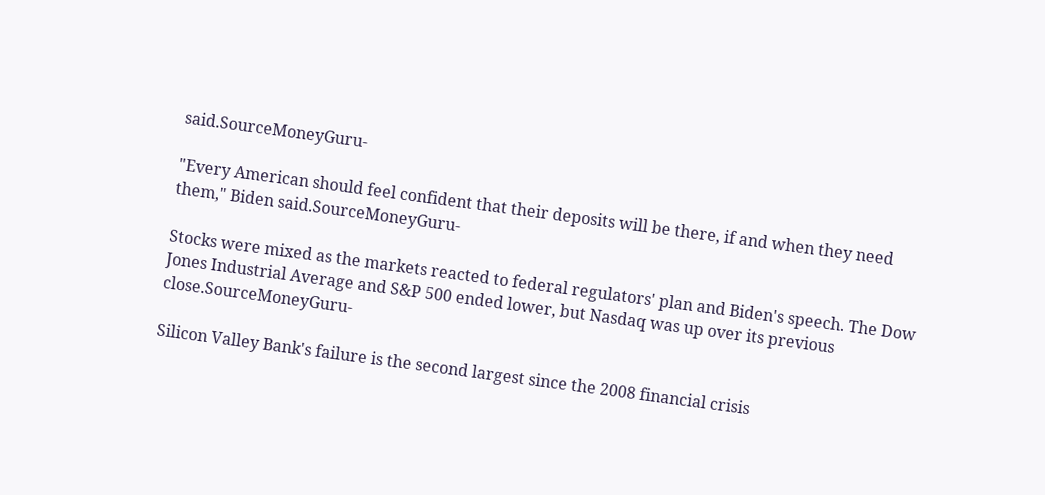said.SourceMoneyGuru-

"Every American should feel confident that their deposits will be there, if and when they need them," Biden said.SourceMoneyGuru-

Stocks were mixed as the markets reacted to federal regulators' plan and Biden's speech. The Dow Jones Industrial Average and S&P 500 ended lower, but Nasdaq was up over its previous close.SourceMoneyGuru-

Silicon Valley Bank's failure is the second largest since the 2008 financial crisis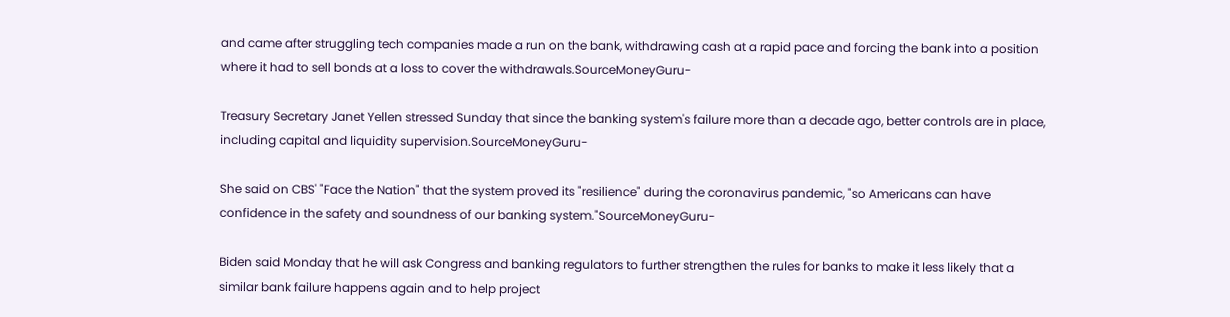and came after struggling tech companies made a run on the bank, withdrawing cash at a rapid pace and forcing the bank into a position where it had to sell bonds at a loss to cover the withdrawals.SourceMoneyGuru-

Treasury Secretary Janet Yellen stressed Sunday that since the banking system's failure more than a decade ago, better controls are in place, including capital and liquidity supervision.SourceMoneyGuru-

She said on CBS' "Face the Nation" that the system proved its "resilience" during the coronavirus pandemic, "so Americans can have confidence in the safety and soundness of our banking system."SourceMoneyGuru-

Biden said Monday that he will ask Congress and banking regulators to further strengthen the rules for banks to make it less likely that a similar bank failure happens again and to help project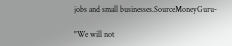jobs and small businesses.SourceMoneyGuru-

"We will not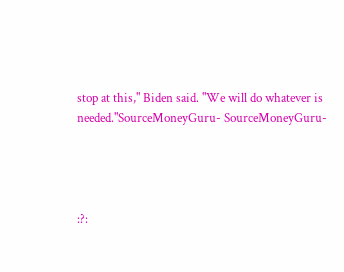stop at this," Biden said. "We will do whatever is needed."SourceMoneyGuru- SourceMoneyGuru-




:?: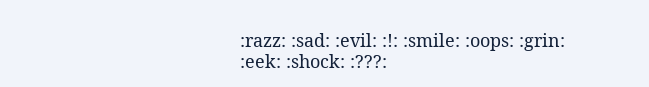:razz: :sad: :evil: :!: :smile: :oops: :grin: :eek: :shock: :???: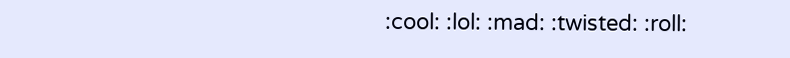:cool: :lol: :mad: :twisted: :roll: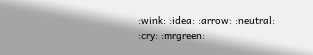:wink: :idea: :arrow: :neutral: :cry: :mrgreen: